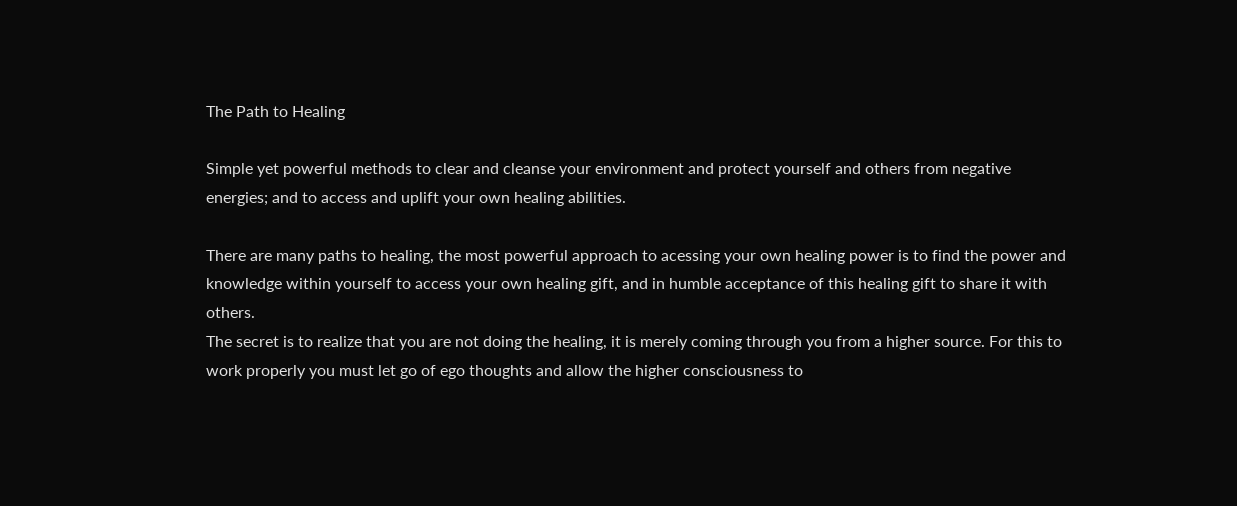The Path to Healing

Simple yet powerful methods to clear and cleanse your environment and protect yourself and others from negative energies; and to access and uplift your own healing abilities.

There are many paths to healing, the most powerful approach to acessing your own healing power is to find the power and knowledge within yourself to access your own healing gift, and in humble acceptance of this healing gift to share it with others.
The secret is to realize that you are not doing the healing, it is merely coming through you from a higher source. For this to work properly you must let go of ego thoughts and allow the higher consciousness to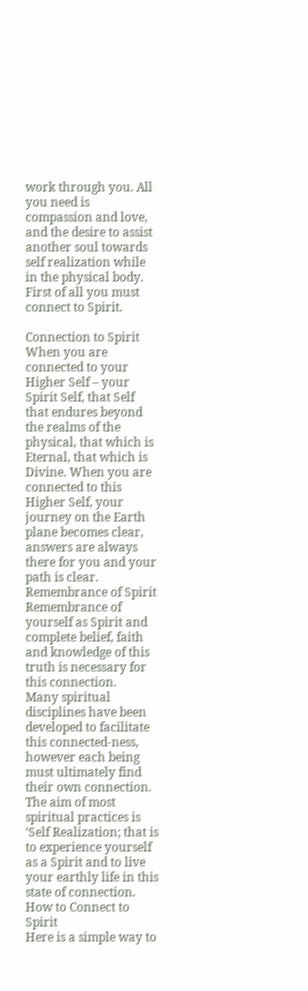work through you. All you need is compassion and love, and the desire to assist another soul towards self realization while in the physical body.
First of all you must connect to Spirit.

Connection to Spirit
When you are connected to your Higher Self – your Spirit Self, that Self that endures beyond the realms of the physical, that which is Eternal, that which is Divine. When you are connected to this Higher Self, your journey on the Earth plane becomes clear, answers are always there for you and your path is clear.
Remembrance of Spirit
Remembrance of yourself as Spirit and complete belief, faith and knowledge of this truth is necessary for this connection.
Many spiritual disciplines have been developed to facilitate this connected-ness, however each being must ultimately find their own connection.
The aim of most spiritual practices is ‘Self Realization; that is to experience yourself as a Spirit and to live your earthly life in this state of connection.
How to Connect to Spirit
Here is a simple way to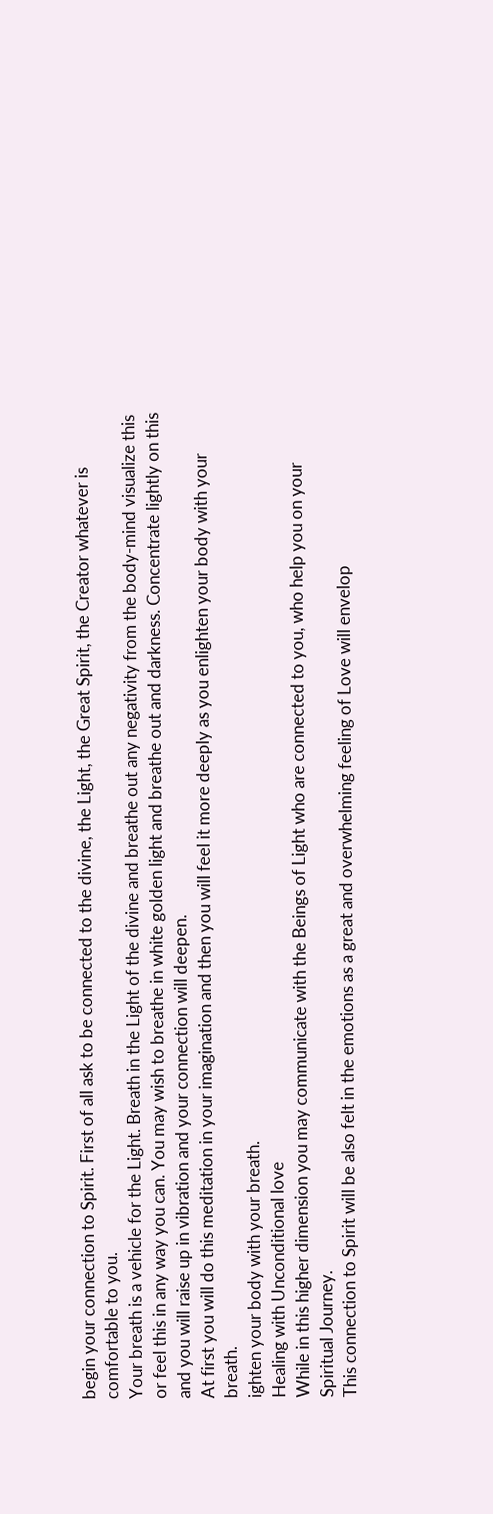begin your connection to Spirit. First of all ask to be connected to the divine, the Light, the Great Spirit, the Creator whatever is comfortable to you.
Your breath is a vehicle for the Light. Breath in the Light of the divine and breathe out any negativity from the body-mind visualize this or feel this in any way you can. You may wish to breathe in white golden light and breathe out and darkness. Concentrate lightly on this and you will raise up in vibration and your connection will deepen.
At first you will do this meditation in your imagination and then you will feel it more deeply as you enlighten your body with your breath.
ighten your body with your breath.
Healing with Unconditional love
While in this higher dimension you may communicate with the Beings of Light who are connected to you, who help you on your Spiritual Journey.
This connection to Spirit will be also felt in the emotions as a great and overwhelming feeling of Love will envelop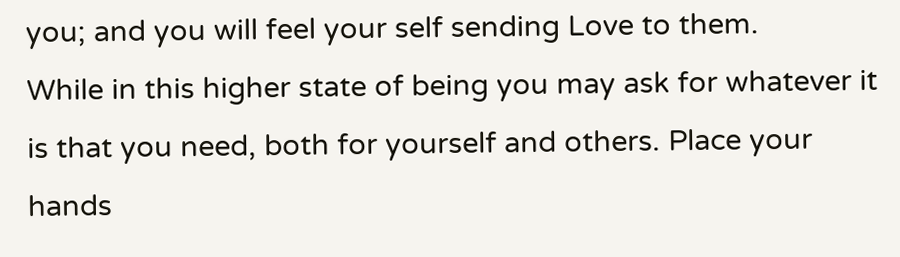you; and you will feel your self sending Love to them.
While in this higher state of being you may ask for whatever it is that you need, both for yourself and others. Place your hands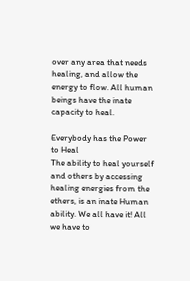over any area that needs healing, and allow the energy to flow. All human beings have the inate capacity to heal.

Everybody has the Power to Heal
The ability to heal yourself and others by accessing healing energies from the ethers, is an inate Human ability. We all have it! All we have to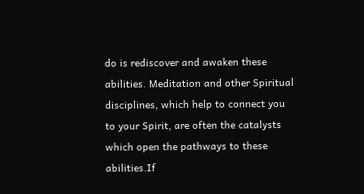do is rediscover and awaken these abilities. Meditation and other Spiritual disciplines, which help to connect you to your Spirit, are often the catalysts which open the pathways to these abilities.If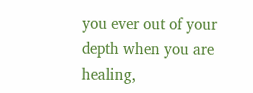you ever out of your depth when you are healing,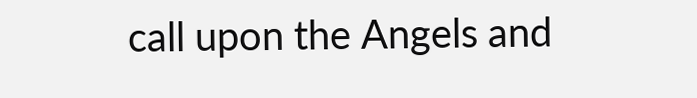call upon the Angels and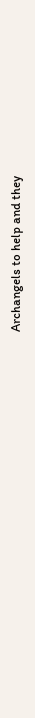Archangels to help and they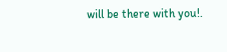will be there with you!.